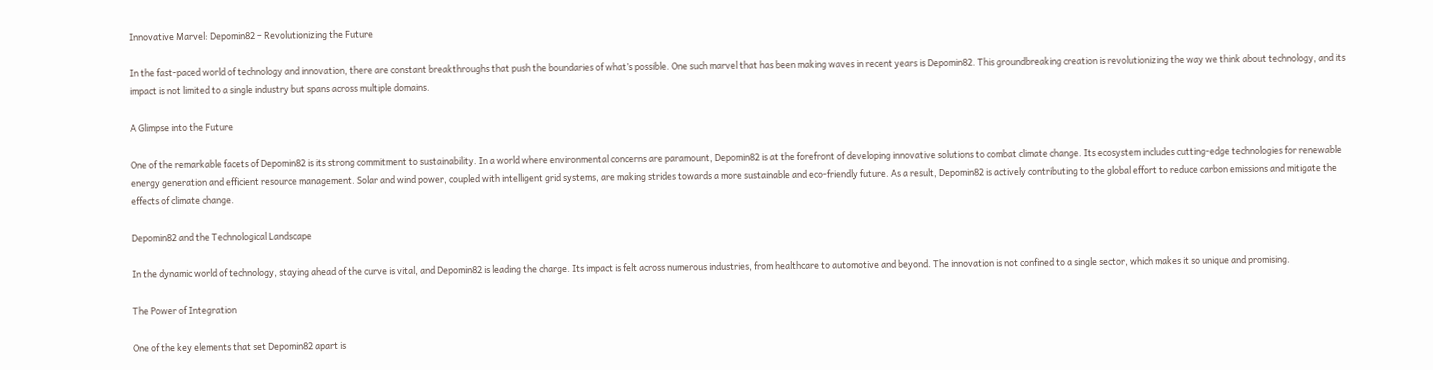Innovative Marvel: Depomin82 – Revolutionizing the Future

In the fast-paced world of technology and innovation, there are constant breakthroughs that push the boundaries of what’s possible. One such marvel that has been making waves in recent years is Depomin82. This groundbreaking creation is revolutionizing the way we think about technology, and its impact is not limited to a single industry but spans across multiple domains.

A Glimpse into the Future

One of the remarkable facets of Depomin82 is its strong commitment to sustainability. In a world where environmental concerns are paramount, Depomin82 is at the forefront of developing innovative solutions to combat climate change. Its ecosystem includes cutting-edge technologies for renewable energy generation and efficient resource management. Solar and wind power, coupled with intelligent grid systems, are making strides towards a more sustainable and eco-friendly future. As a result, Depomin82 is actively contributing to the global effort to reduce carbon emissions and mitigate the effects of climate change.

Depomin82 and the Technological Landscape

In the dynamic world of technology, staying ahead of the curve is vital, and Depomin82 is leading the charge. Its impact is felt across numerous industries, from healthcare to automotive and beyond. The innovation is not confined to a single sector, which makes it so unique and promising.

The Power of Integration

One of the key elements that set Depomin82 apart is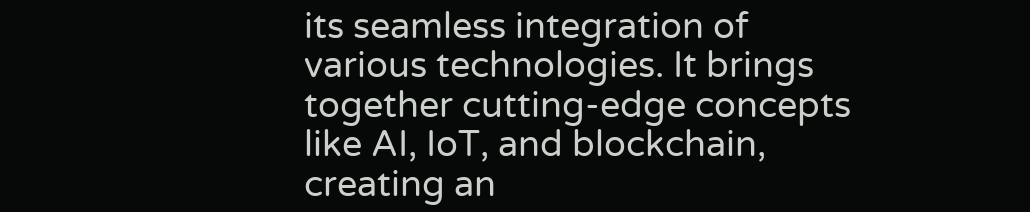its seamless integration of various technologies. It brings together cutting-edge concepts like AI, IoT, and blockchain, creating an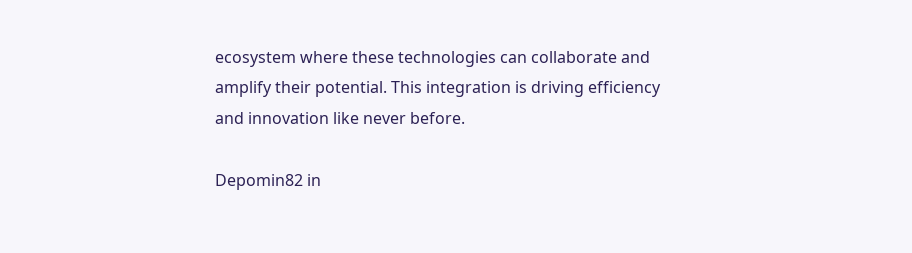ecosystem where these technologies can collaborate and amplify their potential. This integration is driving efficiency and innovation like never before.

Depomin82 in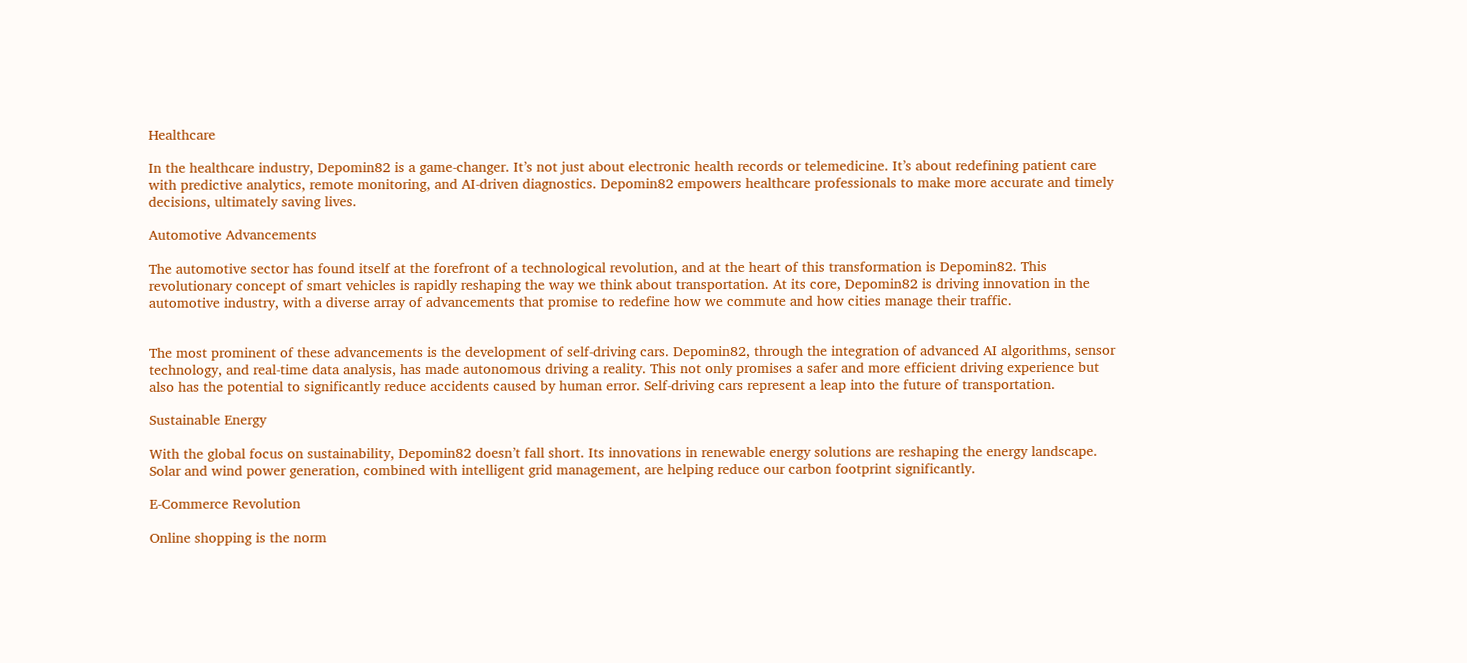Healthcare

In the healthcare industry, Depomin82 is a game-changer. It’s not just about electronic health records or telemedicine. It’s about redefining patient care with predictive analytics, remote monitoring, and AI-driven diagnostics. Depomin82 empowers healthcare professionals to make more accurate and timely decisions, ultimately saving lives.

Automotive Advancements

The automotive sector has found itself at the forefront of a technological revolution, and at the heart of this transformation is Depomin82. This revolutionary concept of smart vehicles is rapidly reshaping the way we think about transportation. At its core, Depomin82 is driving innovation in the automotive industry, with a diverse array of advancements that promise to redefine how we commute and how cities manage their traffic.


The most prominent of these advancements is the development of self-driving cars. Depomin82, through the integration of advanced AI algorithms, sensor technology, and real-time data analysis, has made autonomous driving a reality. This not only promises a safer and more efficient driving experience but also has the potential to significantly reduce accidents caused by human error. Self-driving cars represent a leap into the future of transportation.

Sustainable Energy

With the global focus on sustainability, Depomin82 doesn’t fall short. Its innovations in renewable energy solutions are reshaping the energy landscape. Solar and wind power generation, combined with intelligent grid management, are helping reduce our carbon footprint significantly.

E-Commerce Revolution

Online shopping is the norm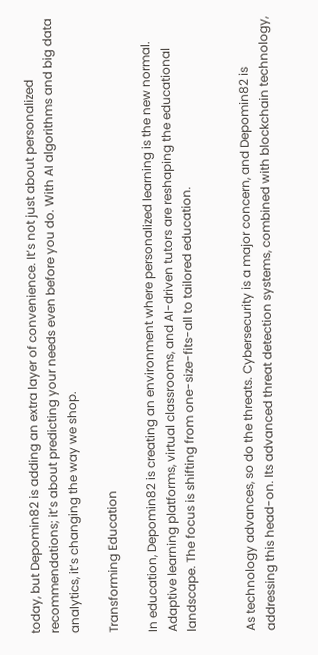today, but Depomin82 is adding an extra layer of convenience. It’s not just about personalized recommendations; it’s about predicting your needs even before you do. With AI algorithms and big data analytics, it’s changing the way we shop.

Transforming Education

In education, Depomin82 is creating an environment where personalized learning is the new normal. Adaptive learning platforms, virtual classrooms, and AI-driven tutors are reshaping the educational landscape. The focus is shifting from one-size-fits-all to tailored education.


As technology advances, so do the threats. Cybersecurity is a major concern, and Depomin82 is addressing this head-on. Its advanced threat detection systems, combined with blockchain technology,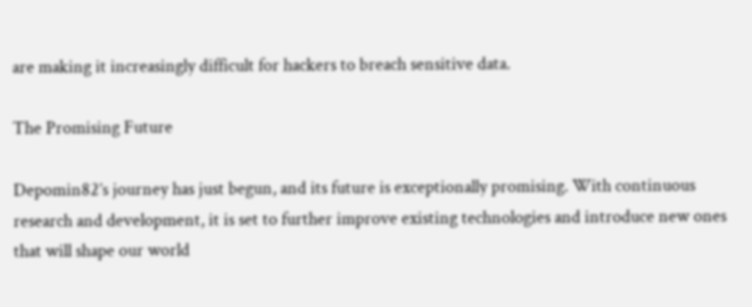are making it increasingly difficult for hackers to breach sensitive data.

The Promising Future

Depomin82’s journey has just begun, and its future is exceptionally promising. With continuous research and development, it is set to further improve existing technologies and introduce new ones that will shape our world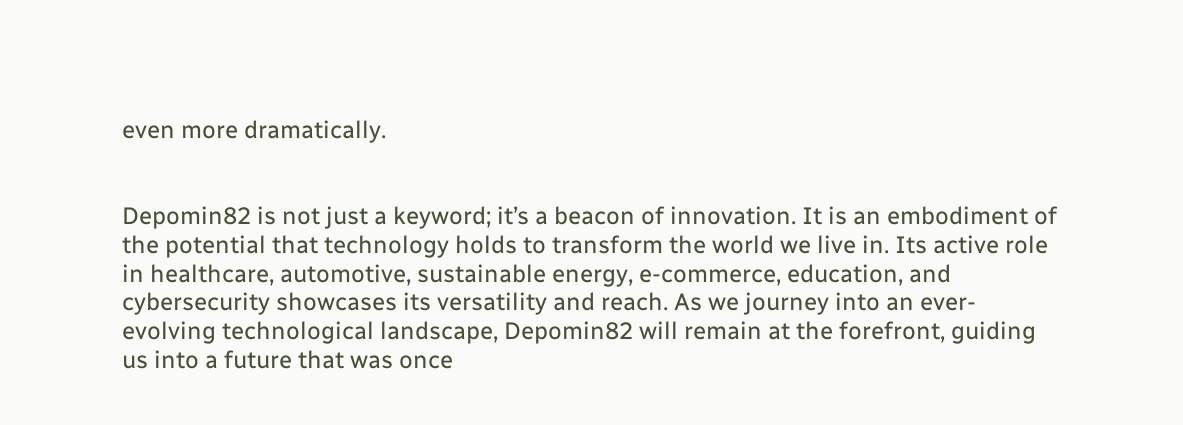even more dramatically.


Depomin82 is not just a keyword; it’s a beacon of innovation. It is an embodiment of the potential that technology holds to transform the world we live in. Its active role in healthcare, automotive, sustainable energy, e-commerce, education, and cybersecurity showcases its versatility and reach. As we journey into an ever-evolving technological landscape, Depomin82 will remain at the forefront, guiding us into a future that was once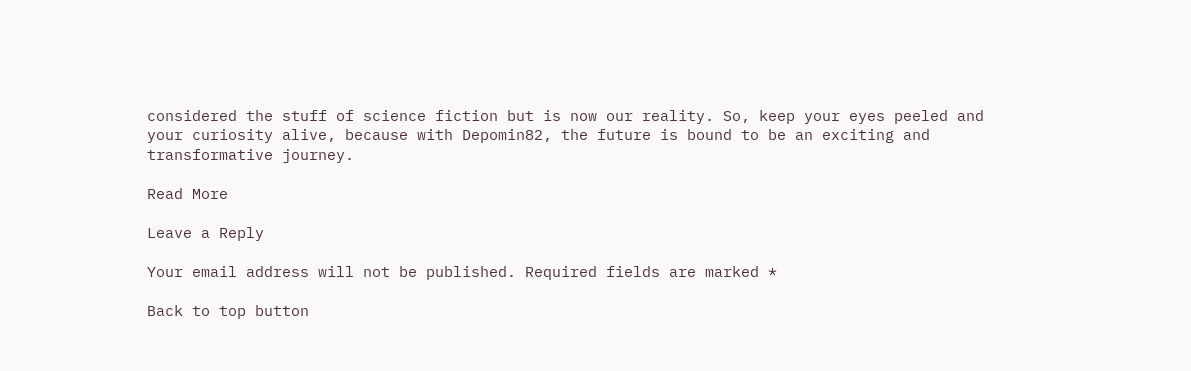considered the stuff of science fiction but is now our reality. So, keep your eyes peeled and your curiosity alive, because with Depomin82, the future is bound to be an exciting and transformative journey.

Read More

Leave a Reply

Your email address will not be published. Required fields are marked *

Back to top button